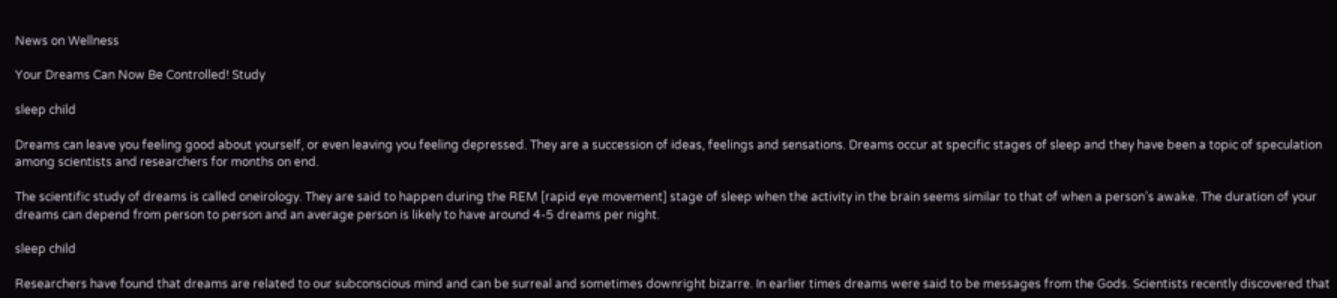News on Wellness

Your Dreams Can Now Be Controlled! Study

sleep child

Dreams can leave you feeling good about yourself, or even leaving you feeling depressed. They are a succession of ideas, feelings and sensations. Dreams occur at specific stages of sleep and they have been a topic of speculation among scientists and researchers for months on end.

The scientific study of dreams is called oneirology. They are said to happen during the REM [rapid eye movement] stage of sleep when the activity in the brain seems similar to that of when a person’s awake. The duration of your dreams can depend from person to person and an average person is likely to have around 4-5 dreams per night.

sleep child

Researchers have found that dreams are related to our subconscious mind and can be surreal and sometimes downright bizarre. In earlier times dreams were said to be messages from the Gods. Scientists recently discovered that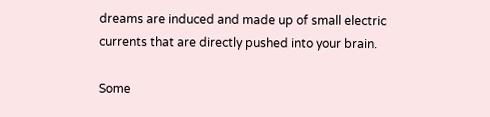dreams are induced and made up of small electric currents that are directly pushed into your brain.

Some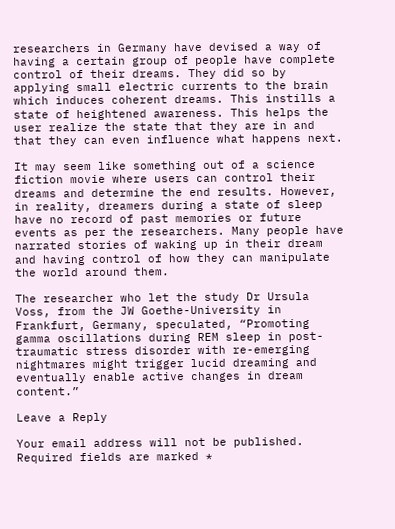researchers in Germany have devised a way of having a certain group of people have complete control of their dreams. They did so by applying small electric currents to the brain which induces coherent dreams. This instills a state of heightened awareness. This helps the user realize the state that they are in and that they can even influence what happens next.

It may seem like something out of a science fiction movie where users can control their dreams and determine the end results. However, in reality, dreamers during a state of sleep have no record of past memories or future events as per the researchers. Many people have narrated stories of waking up in their dream and having control of how they can manipulate the world around them.

The researcher who let the study Dr Ursula Voss, from the JW Goethe-University in Frankfurt, Germany, speculated, “Promoting gamma oscillations during REM sleep in post-traumatic stress disorder with re-emerging nightmares might trigger lucid dreaming and eventually enable active changes in dream content.”

Leave a Reply

Your email address will not be published. Required fields are marked *